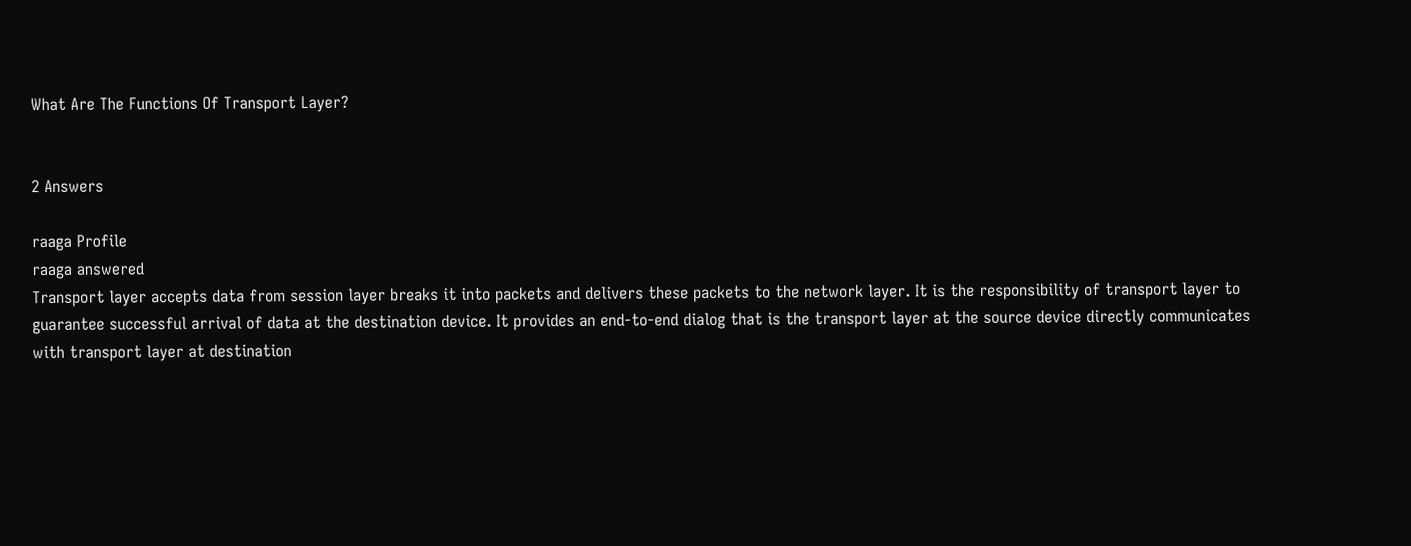What Are The Functions Of Transport Layer?


2 Answers

raaga Profile
raaga answered
Transport layer accepts data from session layer breaks it into packets and delivers these packets to the network layer. It is the responsibility of transport layer to guarantee successful arrival of data at the destination device. It provides an end-to-end dialog that is the transport layer at the source device directly communicates with transport layer at destination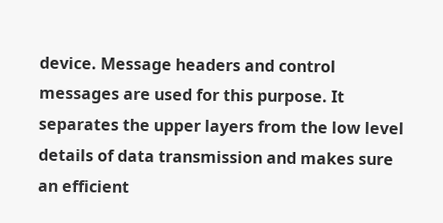device. Message headers and control messages are used for this purpose. It separates the upper layers from the low level details of data transmission and makes sure an efficient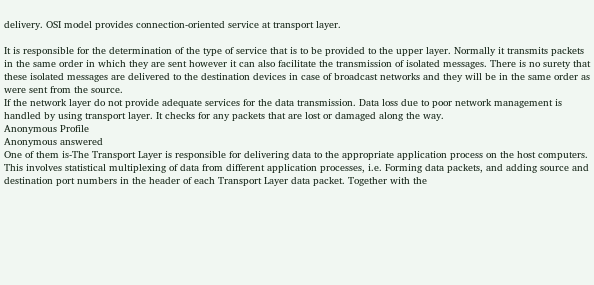delivery. OSI model provides connection-oriented service at transport layer.

It is responsible for the determination of the type of service that is to be provided to the upper layer. Normally it transmits packets in the same order in which they are sent however it can also facilitate the transmission of isolated messages. There is no surety that these isolated messages are delivered to the destination devices in case of broadcast networks and they will be in the same order as were sent from the source.
If the network layer do not provide adequate services for the data transmission. Data loss due to poor network management is handled by using transport layer. It checks for any packets that are lost or damaged along the way.
Anonymous Profile
Anonymous answered
One of them is-The Transport Layer is responsible for delivering data to the appropriate application process on the host computers. This involves statistical multiplexing of data from different application processes, i.e. Forming data packets, and adding source and destination port numbers in the header of each Transport Layer data packet. Together with the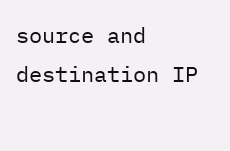source and destination IP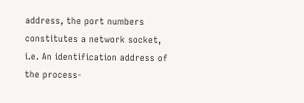address, the port numbers constitutes a network socket, i.e. An identification address of the process-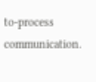to-process communication.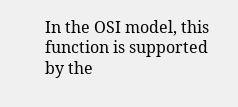In the OSI model, this function is supported by the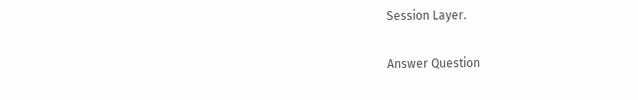Session Layer.

Answer Question